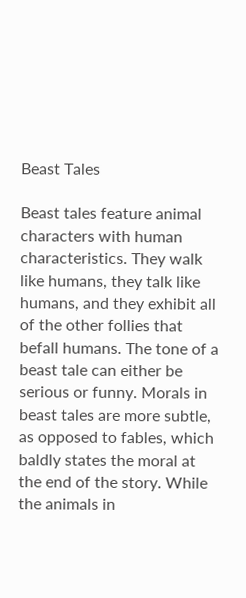Beast Tales

Beast tales feature animal characters with human characteristics. They walk like humans, they talk like humans, and they exhibit all of the other follies that befall humans. The tone of a beast tale can either be serious or funny. Morals in beast tales are more subtle, as opposed to fables, which baldly states the moral at the end of the story. While the animals in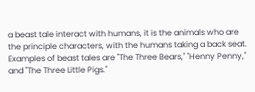a beast tale interact with humans, it is the animals who are the principle characters, with the humans taking a back seat. Examples of beast tales are "The Three Bears," "Henny Penny," and "The Three Little Pigs."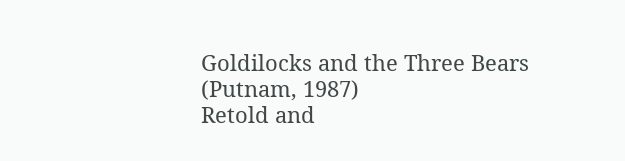Goldilocks and the Three Bears
(Putnam, 1987)
Retold and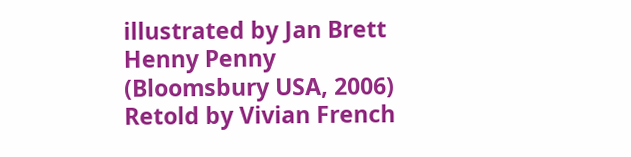illustrated by Jan Brett
Henny Penny
(Bloomsbury USA, 2006)
Retold by Vivian French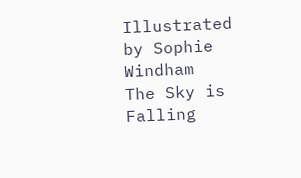Illustrated by Sophie Windham
The Sky is Falling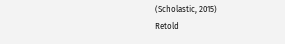(Scholastic, 2015)
Retold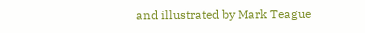and illustrated by Mark Teague